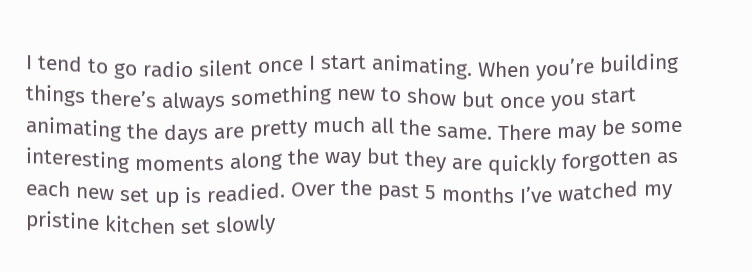I tend to go radio silent once I start animating. When you’re building things there’s always something new to show but once you start animating the days are pretty much all the same. There may be some interesting moments along the way but they are quickly forgotten as each new set up is readied. Over the past 5 months I’ve watched my pristine kitchen set slowly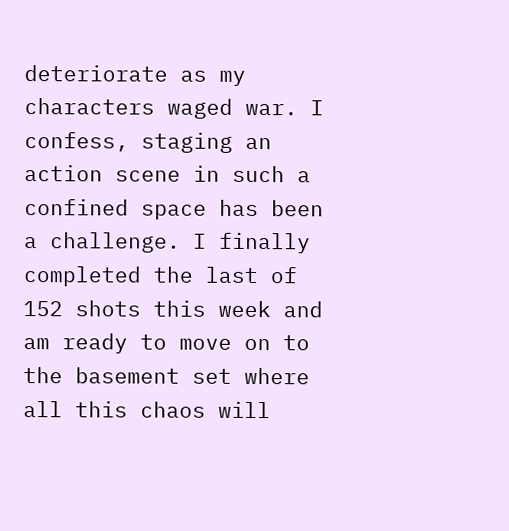deteriorate as my characters waged war. I confess, staging an action scene in such a confined space has been a challenge. I finally completed the last of 152 shots this week and am ready to move on to the basement set where all this chaos will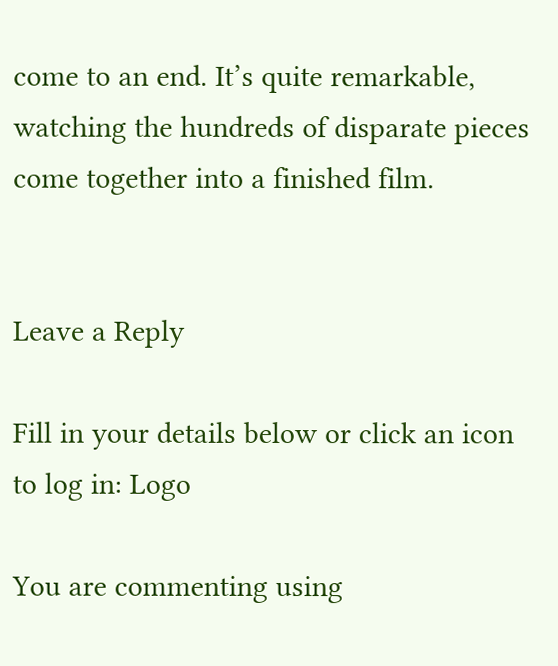come to an end. It’s quite remarkable, watching the hundreds of disparate pieces come together into a finished film.


Leave a Reply

Fill in your details below or click an icon to log in: Logo

You are commenting using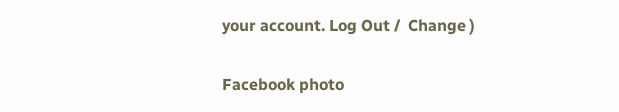your account. Log Out /  Change )

Facebook photo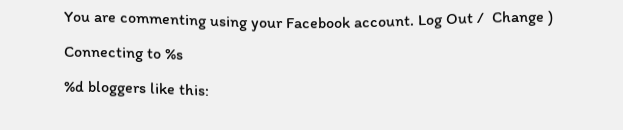You are commenting using your Facebook account. Log Out /  Change )

Connecting to %s

%d bloggers like this: